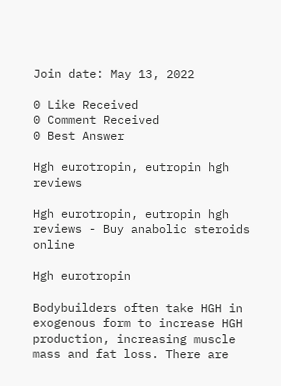Join date: May 13, 2022

0 Like Received
0 Comment Received
0 Best Answer

Hgh eurotropin, eutropin hgh reviews

Hgh eurotropin, eutropin hgh reviews - Buy anabolic steroids online

Hgh eurotropin

Bodybuilders often take HGH in exogenous form to increase HGH production, increasing muscle mass and fat loss. There are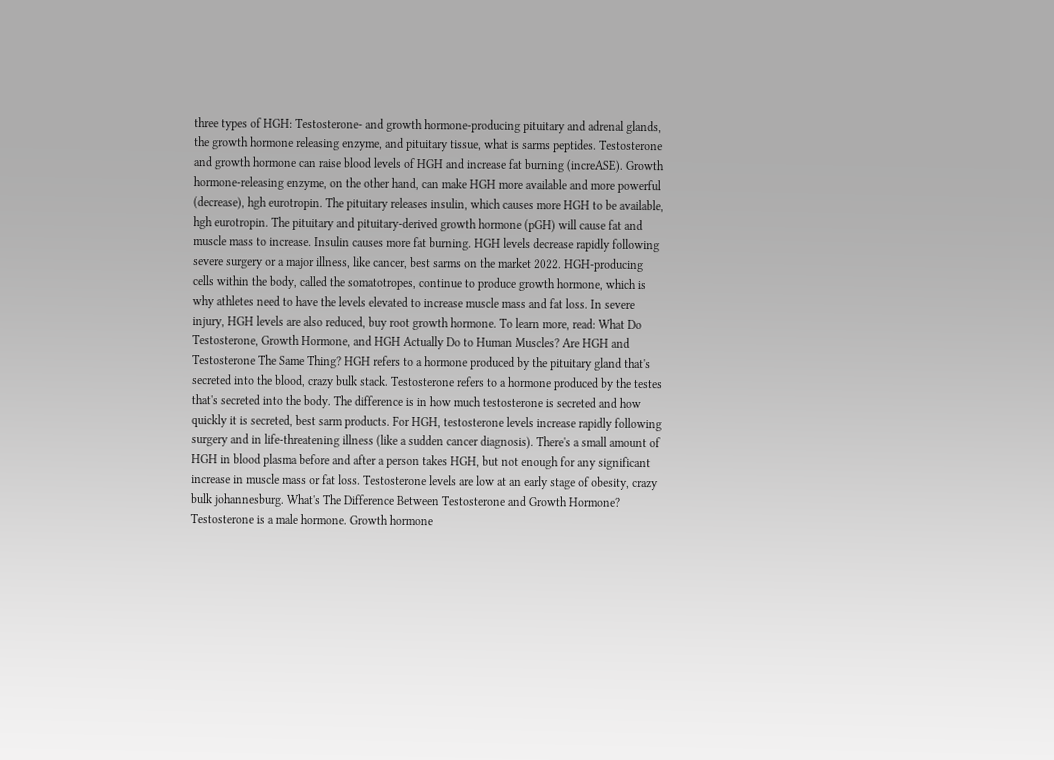three types of HGH: Testosterone- and growth hormone-producing pituitary and adrenal glands, the growth hormone releasing enzyme, and pituitary tissue, what is sarms peptides. Testosterone and growth hormone can raise blood levels of HGH and increase fat burning (increASE). Growth hormone-releasing enzyme, on the other hand, can make HGH more available and more powerful (decrease), hgh eurotropin. The pituitary releases insulin, which causes more HGH to be available, hgh eurotropin. The pituitary and pituitary-derived growth hormone (pGH) will cause fat and muscle mass to increase. Insulin causes more fat burning. HGH levels decrease rapidly following severe surgery or a major illness, like cancer, best sarms on the market 2022. HGH-producing cells within the body, called the somatotropes, continue to produce growth hormone, which is why athletes need to have the levels elevated to increase muscle mass and fat loss. In severe injury, HGH levels are also reduced, buy root growth hormone. To learn more, read: What Do Testosterone, Growth Hormone, and HGH Actually Do to Human Muscles? Are HGH and Testosterone The Same Thing? HGH refers to a hormone produced by the pituitary gland that's secreted into the blood, crazy bulk stack. Testosterone refers to a hormone produced by the testes that's secreted into the body. The difference is in how much testosterone is secreted and how quickly it is secreted, best sarm products. For HGH, testosterone levels increase rapidly following surgery and in life-threatening illness (like a sudden cancer diagnosis). There's a small amount of HGH in blood plasma before and after a person takes HGH, but not enough for any significant increase in muscle mass or fat loss. Testosterone levels are low at an early stage of obesity, crazy bulk johannesburg. What's The Difference Between Testosterone and Growth Hormone? Testosterone is a male hormone. Growth hormone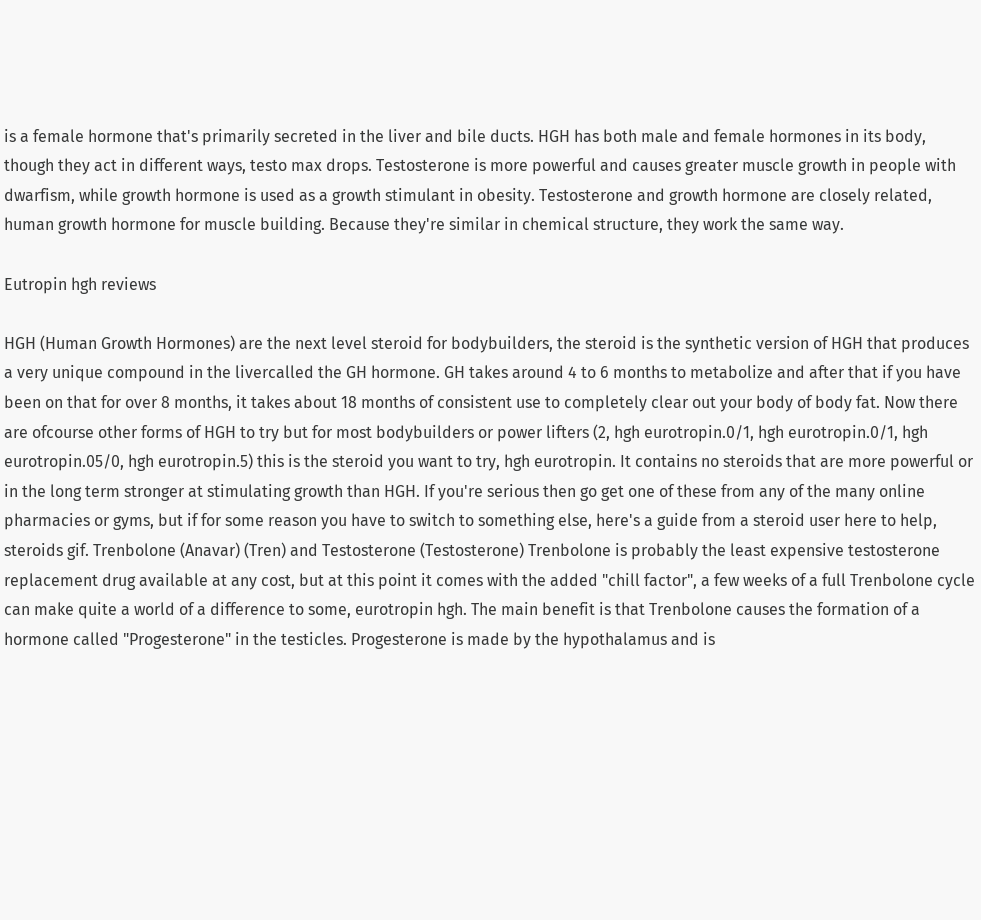is a female hormone that's primarily secreted in the liver and bile ducts. HGH has both male and female hormones in its body, though they act in different ways, testo max drops. Testosterone is more powerful and causes greater muscle growth in people with dwarfism, while growth hormone is used as a growth stimulant in obesity. Testosterone and growth hormone are closely related, human growth hormone for muscle building. Because they're similar in chemical structure, they work the same way.

Eutropin hgh reviews

HGH (Human Growth Hormones) are the next level steroid for bodybuilders, the steroid is the synthetic version of HGH that produces a very unique compound in the livercalled the GH hormone. GH takes around 4 to 6 months to metabolize and after that if you have been on that for over 8 months, it takes about 18 months of consistent use to completely clear out your body of body fat. Now there are ofcourse other forms of HGH to try but for most bodybuilders or power lifters (2, hgh eurotropin.0/1, hgh eurotropin.0/1, hgh eurotropin.05/0, hgh eurotropin.5) this is the steroid you want to try, hgh eurotropin. It contains no steroids that are more powerful or in the long term stronger at stimulating growth than HGH. If you're serious then go get one of these from any of the many online pharmacies or gyms, but if for some reason you have to switch to something else, here's a guide from a steroid user here to help, steroids gif. Trenbolone (Anavar) (Tren) and Testosterone (Testosterone) Trenbolone is probably the least expensive testosterone replacement drug available at any cost, but at this point it comes with the added "chill factor", a few weeks of a full Trenbolone cycle can make quite a world of a difference to some, eurotropin hgh. The main benefit is that Trenbolone causes the formation of a hormone called "Progesterone" in the testicles. Progesterone is made by the hypothalamus and is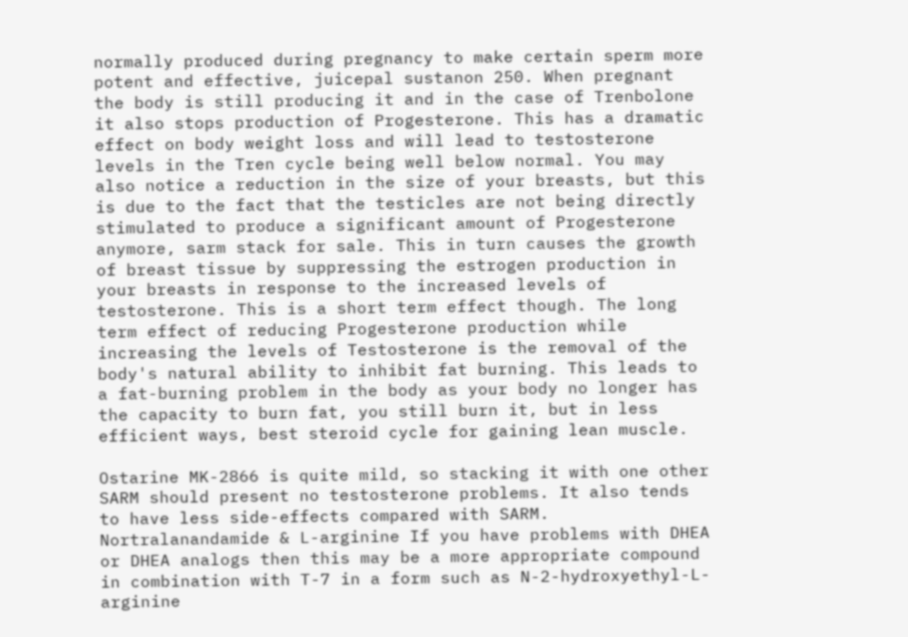normally produced during pregnancy to make certain sperm more potent and effective, juicepal sustanon 250. When pregnant the body is still producing it and in the case of Trenbolone it also stops production of Progesterone. This has a dramatic effect on body weight loss and will lead to testosterone levels in the Tren cycle being well below normal. You may also notice a reduction in the size of your breasts, but this is due to the fact that the testicles are not being directly stimulated to produce a significant amount of Progesterone anymore, sarm stack for sale. This in turn causes the growth of breast tissue by suppressing the estrogen production in your breasts in response to the increased levels of testosterone. This is a short term effect though. The long term effect of reducing Progesterone production while increasing the levels of Testosterone is the removal of the body's natural ability to inhibit fat burning. This leads to a fat-burning problem in the body as your body no longer has the capacity to burn fat, you still burn it, but in less efficient ways, best steroid cycle for gaining lean muscle.

Ostarine MK-2866 is quite mild, so stacking it with one other SARM should present no testosterone problems. It also tends to have less side-effects compared with SARM. Nortralanandamide & L-arginine If you have problems with DHEA or DHEA analogs then this may be a more appropriate compound in combination with T-7 in a form such as N-2-hydroxyethyl-L-arginine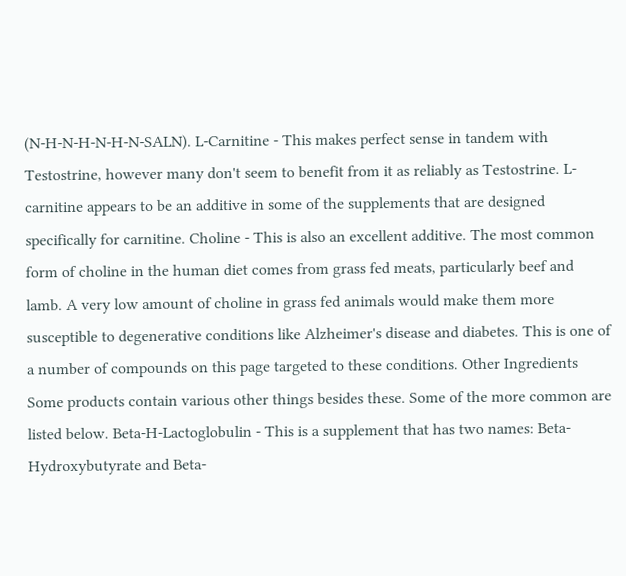(N-H-N-H-N-H-N-SALN). L-Carnitine - This makes perfect sense in tandem with Testostrine, however many don't seem to benefit from it as reliably as Testostrine. L-carnitine appears to be an additive in some of the supplements that are designed specifically for carnitine. Choline - This is also an excellent additive. The most common form of choline in the human diet comes from grass fed meats, particularly beef and lamb. A very low amount of choline in grass fed animals would make them more susceptible to degenerative conditions like Alzheimer's disease and diabetes. This is one of a number of compounds on this page targeted to these conditions. Other Ingredients Some products contain various other things besides these. Some of the more common are listed below. Beta-H-Lactoglobulin - This is a supplement that has two names: Beta-Hydroxybutyrate and Beta-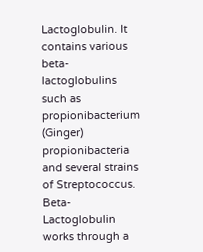Lactoglobulin. It contains various beta-lactoglobulins such as propionibacterium (Ginger) propionibacteria and several strains of Streptococcus. Beta-Lactoglobulin works through a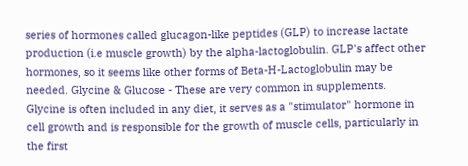series of hormones called glucagon-like peptides (GLP) to increase lactate production (i.e muscle growth) by the alpha-lactoglobulin. GLP's affect other hormones, so it seems like other forms of Beta-H-Lactoglobulin may be needed. Glycine & Glucose - These are very common in supplements. Glycine is often included in any diet, it serves as a "stimulator" hormone in cell growth and is responsible for the growth of muscle cells, particularly in the first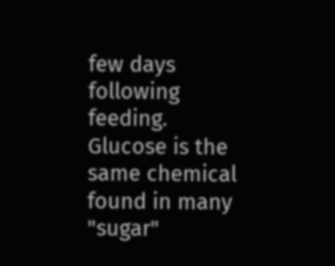few days following feeding. Glucose is the same chemical found in many "sugar"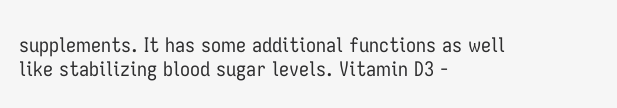supplements. It has some additional functions as well like stabilizing blood sugar levels. Vitamin D3 -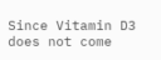Since Vitamin D3 does not come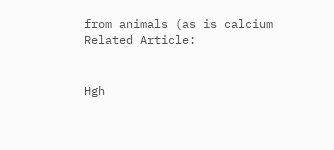from animals (as is calcium Related Article:


Hgh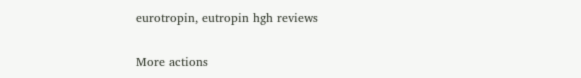eurotropin, eutropin hgh reviews

More actions